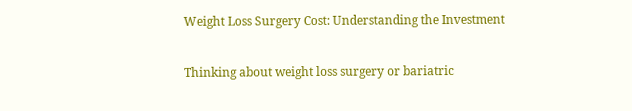Weight Loss Surgery Cost: Understanding the Investment

Thinking about weight loss surgery or bariatric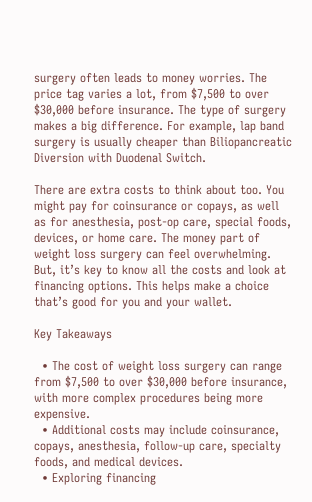surgery often leads to money worries. The price tag varies a lot, from $7,500 to over $30,000 before insurance. The type of surgery makes a big difference. For example, lap band surgery is usually cheaper than Biliopancreatic Diversion with Duodenal Switch.

There are extra costs to think about too. You might pay for coinsurance or copays, as well as for anesthesia, post-op care, special foods, devices, or home care. The money part of weight loss surgery can feel overwhelming. But, it’s key to know all the costs and look at financing options. This helps make a choice that’s good for you and your wallet.

Key Takeaways

  • The cost of weight loss surgery can range from $7,500 to over $30,000 before insurance, with more complex procedures being more expensive.
  • Additional costs may include coinsurance, copays, anesthesia, follow-up care, specialty foods, and medical devices.
  • Exploring financing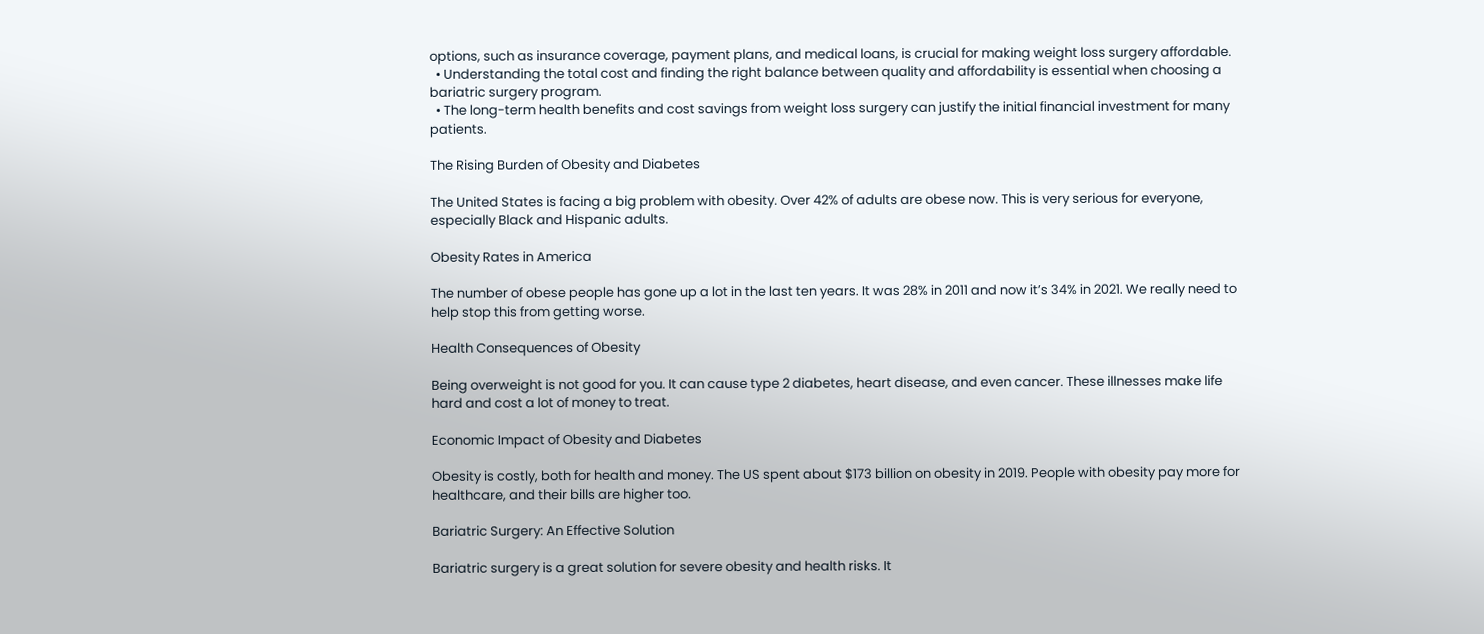options, such as insurance coverage, payment plans, and medical loans, is crucial for making weight loss surgery affordable.
  • Understanding the total cost and finding the right balance between quality and affordability is essential when choosing a bariatric surgery program.
  • The long-term health benefits and cost savings from weight loss surgery can justify the initial financial investment for many patients.

The Rising Burden of Obesity and Diabetes

The United States is facing a big problem with obesity. Over 42% of adults are obese now. This is very serious for everyone, especially Black and Hispanic adults.

Obesity Rates in America

The number of obese people has gone up a lot in the last ten years. It was 28% in 2011 and now it’s 34% in 2021. We really need to help stop this from getting worse.

Health Consequences of Obesity

Being overweight is not good for you. It can cause type 2 diabetes, heart disease, and even cancer. These illnesses make life hard and cost a lot of money to treat.

Economic Impact of Obesity and Diabetes

Obesity is costly, both for health and money. The US spent about $173 billion on obesity in 2019. People with obesity pay more for healthcare, and their bills are higher too.

Bariatric Surgery: An Effective Solution

Bariatric surgery is a great solution for severe obesity and health risks. It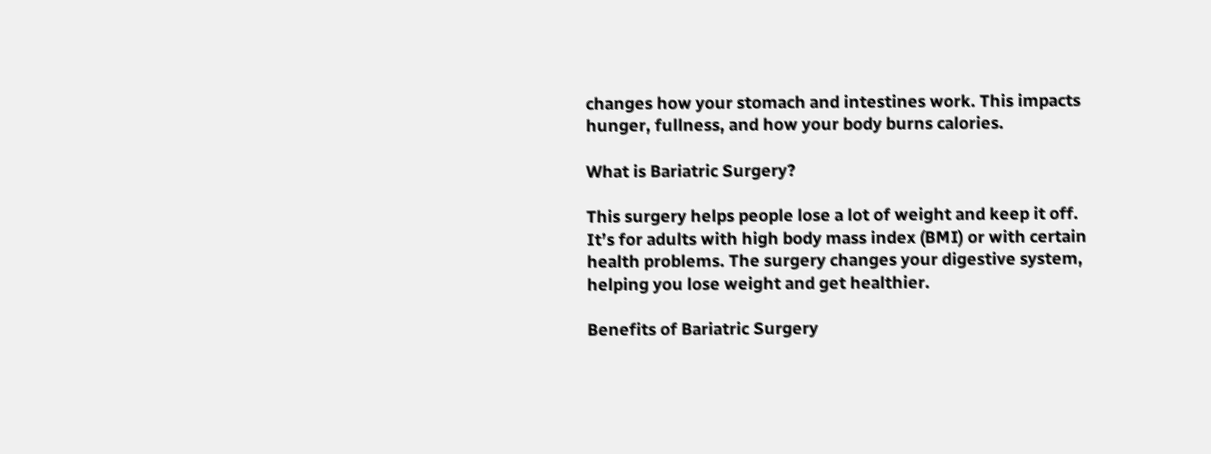changes how your stomach and intestines work. This impacts hunger, fullness, and how your body burns calories.

What is Bariatric Surgery?

This surgery helps people lose a lot of weight and keep it off. It’s for adults with high body mass index (BMI) or with certain health problems. The surgery changes your digestive system, helping you lose weight and get healthier.

Benefits of Bariatric Surgery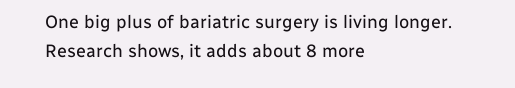One big plus of bariatric surgery is living longer. Research shows, it adds about 8 more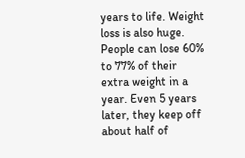years to life. Weight loss is also huge. People can lose 60% to 77% of their extra weight in a year. Even 5 years later, they keep off about half of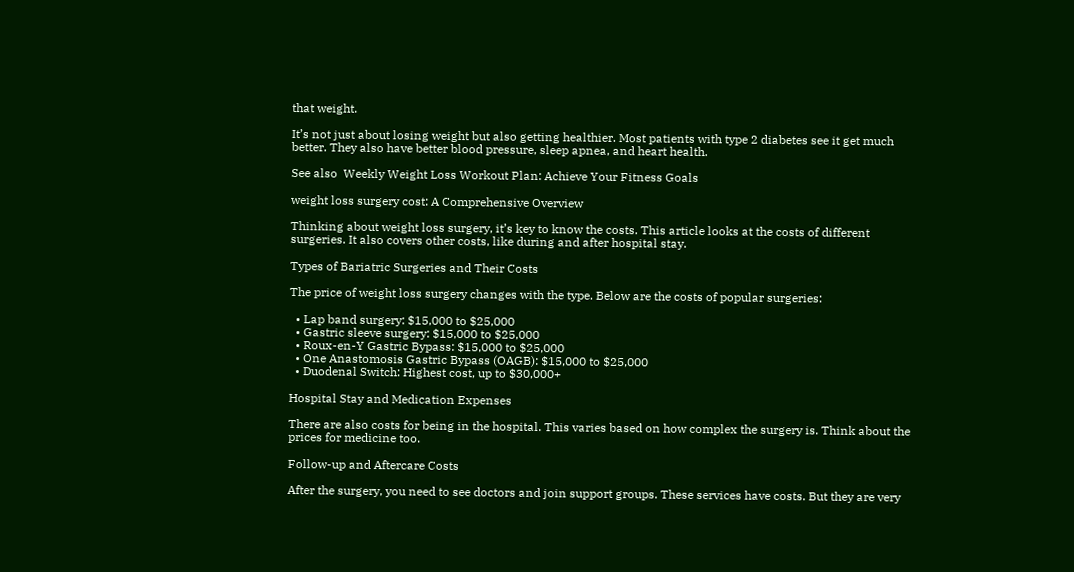that weight.

It’s not just about losing weight but also getting healthier. Most patients with type 2 diabetes see it get much better. They also have better blood pressure, sleep apnea, and heart health.

See also  Weekly Weight Loss Workout Plan: Achieve Your Fitness Goals

weight loss surgery cost: A Comprehensive Overview

Thinking about weight loss surgery, it’s key to know the costs. This article looks at the costs of different surgeries. It also covers other costs, like during and after hospital stay.

Types of Bariatric Surgeries and Their Costs

The price of weight loss surgery changes with the type. Below are the costs of popular surgeries:

  • Lap band surgery: $15,000 to $25,000
  • Gastric sleeve surgery: $15,000 to $25,000
  • Roux-en-Y Gastric Bypass: $15,000 to $25,000
  • One Anastomosis Gastric Bypass (OAGB): $15,000 to $25,000
  • Duodenal Switch: Highest cost, up to $30,000+

Hospital Stay and Medication Expenses

There are also costs for being in the hospital. This varies based on how complex the surgery is. Think about the prices for medicine too.

Follow-up and Aftercare Costs

After the surgery, you need to see doctors and join support groups. These services have costs. But they are very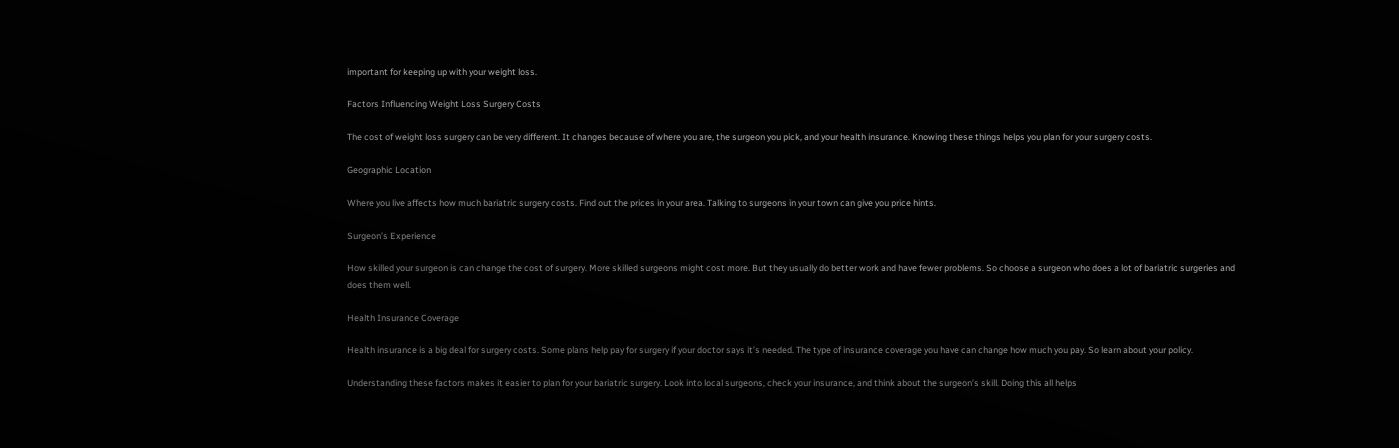important for keeping up with your weight loss.

Factors Influencing Weight Loss Surgery Costs

The cost of weight loss surgery can be very different. It changes because of where you are, the surgeon you pick, and your health insurance. Knowing these things helps you plan for your surgery costs.

Geographic Location

Where you live affects how much bariatric surgery costs. Find out the prices in your area. Talking to surgeons in your town can give you price hints.

Surgeon’s Experience

How skilled your surgeon is can change the cost of surgery. More skilled surgeons might cost more. But they usually do better work and have fewer problems. So choose a surgeon who does a lot of bariatric surgeries and does them well.

Health Insurance Coverage

Health insurance is a big deal for surgery costs. Some plans help pay for surgery if your doctor says it’s needed. The type of insurance coverage you have can change how much you pay. So learn about your policy.

Understanding these factors makes it easier to plan for your bariatric surgery. Look into local surgeons, check your insurance, and think about the surgeon’s skill. Doing this all helps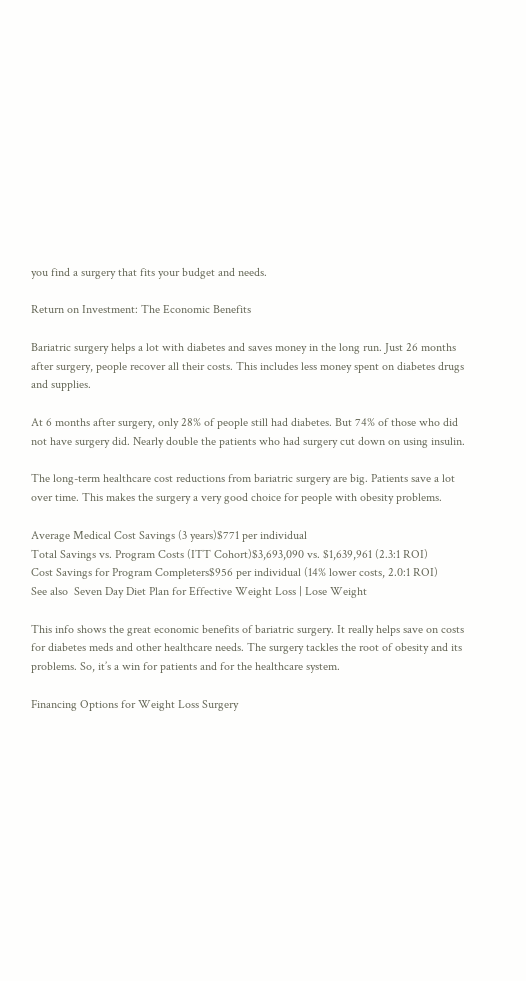you find a surgery that fits your budget and needs.

Return on Investment: The Economic Benefits

Bariatric surgery helps a lot with diabetes and saves money in the long run. Just 26 months after surgery, people recover all their costs. This includes less money spent on diabetes drugs and supplies.

At 6 months after surgery, only 28% of people still had diabetes. But 74% of those who did not have surgery did. Nearly double the patients who had surgery cut down on using insulin.

The long-term healthcare cost reductions from bariatric surgery are big. Patients save a lot over time. This makes the surgery a very good choice for people with obesity problems.

Average Medical Cost Savings (3 years)$771 per individual
Total Savings vs. Program Costs (ITT Cohort)$3,693,090 vs. $1,639,961 (2.3:1 ROI)
Cost Savings for Program Completers$956 per individual (14% lower costs, 2.0:1 ROI)
See also  Seven Day Diet Plan for Effective Weight Loss | Lose Weight

This info shows the great economic benefits of bariatric surgery. It really helps save on costs for diabetes meds and other healthcare needs. The surgery tackles the root of obesity and its problems. So, it’s a win for patients and for the healthcare system.

Financing Options for Weight Loss Surgery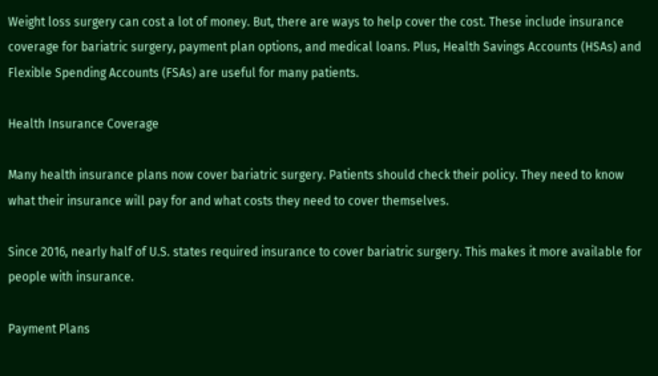Weight loss surgery can cost a lot of money. But, there are ways to help cover the cost. These include insurance coverage for bariatric surgery, payment plan options, and medical loans. Plus, Health Savings Accounts (HSAs) and Flexible Spending Accounts (FSAs) are useful for many patients.

Health Insurance Coverage

Many health insurance plans now cover bariatric surgery. Patients should check their policy. They need to know what their insurance will pay for and what costs they need to cover themselves.

Since 2016, nearly half of U.S. states required insurance to cover bariatric surgery. This makes it more available for people with insurance.

Payment Plans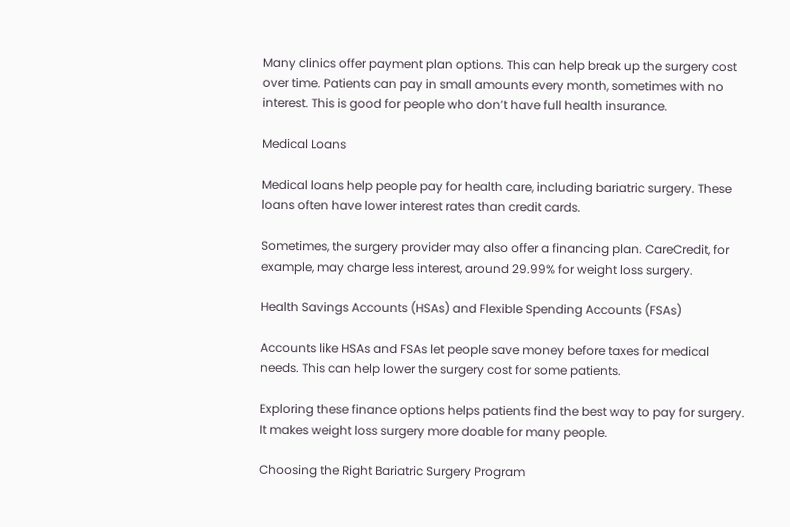Many clinics offer payment plan options. This can help break up the surgery cost over time. Patients can pay in small amounts every month, sometimes with no interest. This is good for people who don’t have full health insurance.

Medical Loans

Medical loans help people pay for health care, including bariatric surgery. These loans often have lower interest rates than credit cards.

Sometimes, the surgery provider may also offer a financing plan. CareCredit, for example, may charge less interest, around 29.99% for weight loss surgery.

Health Savings Accounts (HSAs) and Flexible Spending Accounts (FSAs)

Accounts like HSAs and FSAs let people save money before taxes for medical needs. This can help lower the surgery cost for some patients.

Exploring these finance options helps patients find the best way to pay for surgery. It makes weight loss surgery more doable for many people.

Choosing the Right Bariatric Surgery Program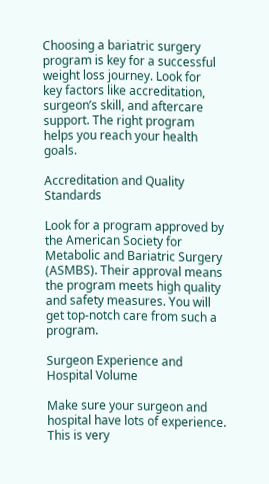Choosing a bariatric surgery program is key for a successful weight loss journey. Look for key factors like accreditation, surgeon’s skill, and aftercare support. The right program helps you reach your health goals.

Accreditation and Quality Standards

Look for a program approved by the American Society for Metabolic and Bariatric Surgery (ASMBS). Their approval means the program meets high quality and safety measures. You will get top-notch care from such a program.

Surgeon Experience and Hospital Volume

Make sure your surgeon and hospital have lots of experience. This is very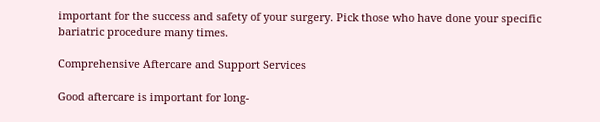important for the success and safety of your surgery. Pick those who have done your specific bariatric procedure many times.

Comprehensive Aftercare and Support Services

Good aftercare is important for long-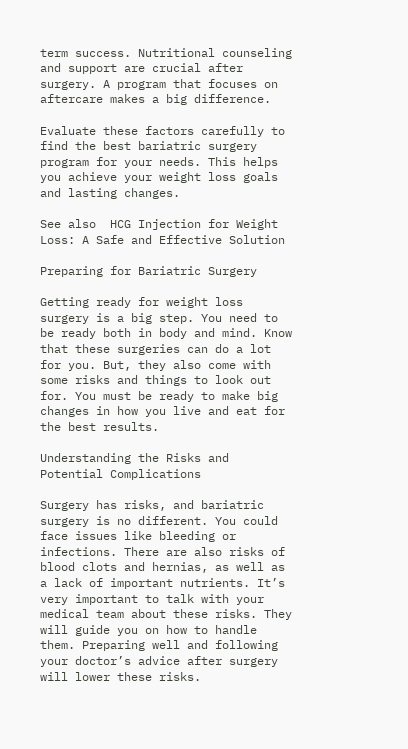term success. Nutritional counseling and support are crucial after surgery. A program that focuses on aftercare makes a big difference.

Evaluate these factors carefully to find the best bariatric surgery program for your needs. This helps you achieve your weight loss goals and lasting changes.

See also  HCG Injection for Weight Loss: A Safe and Effective Solution

Preparing for Bariatric Surgery

Getting ready for weight loss surgery is a big step. You need to be ready both in body and mind. Know that these surgeries can do a lot for you. But, they also come with some risks and things to look out for. You must be ready to make big changes in how you live and eat for the best results.

Understanding the Risks and Potential Complications

Surgery has risks, and bariatric surgery is no different. You could face issues like bleeding or infections. There are also risks of blood clots and hernias, as well as a lack of important nutrients. It’s very important to talk with your medical team about these risks. They will guide you on how to handle them. Preparing well and following your doctor’s advice after surgery will lower these risks.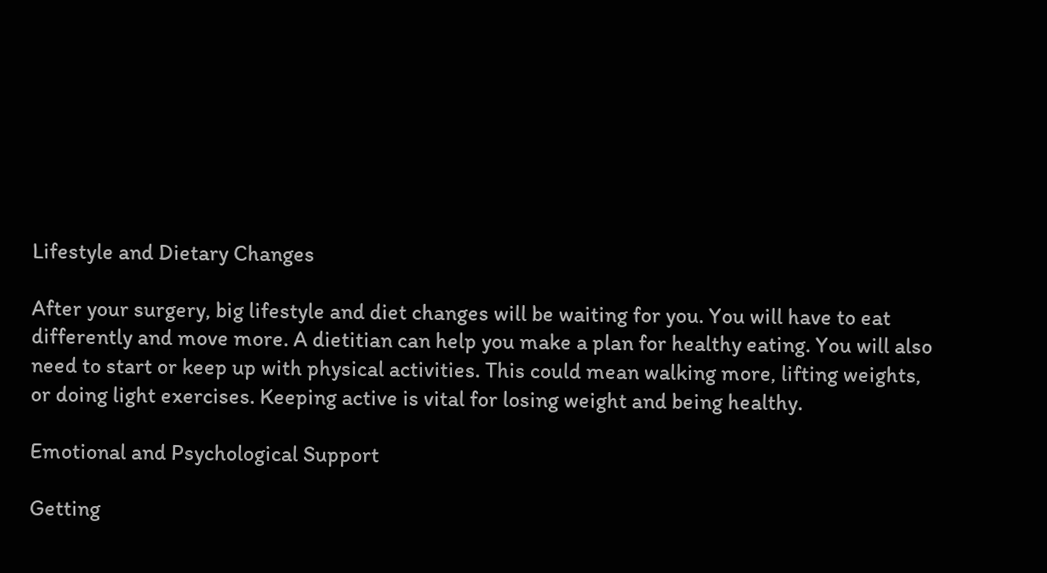Lifestyle and Dietary Changes

After your surgery, big lifestyle and diet changes will be waiting for you. You will have to eat differently and move more. A dietitian can help you make a plan for healthy eating. You will also need to start or keep up with physical activities. This could mean walking more, lifting weights, or doing light exercises. Keeping active is vital for losing weight and being healthy.

Emotional and Psychological Support

Getting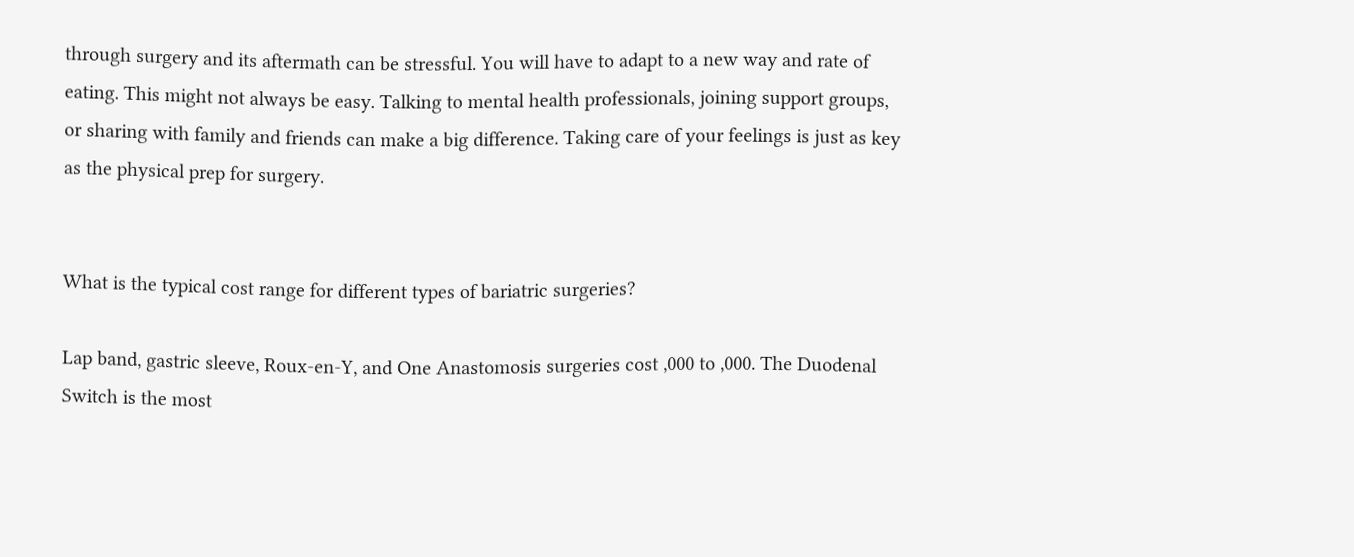through surgery and its aftermath can be stressful. You will have to adapt to a new way and rate of eating. This might not always be easy. Talking to mental health professionals, joining support groups, or sharing with family and friends can make a big difference. Taking care of your feelings is just as key as the physical prep for surgery.


What is the typical cost range for different types of bariatric surgeries?

Lap band, gastric sleeve, Roux-en-Y, and One Anastomosis surgeries cost ,000 to ,000. The Duodenal Switch is the most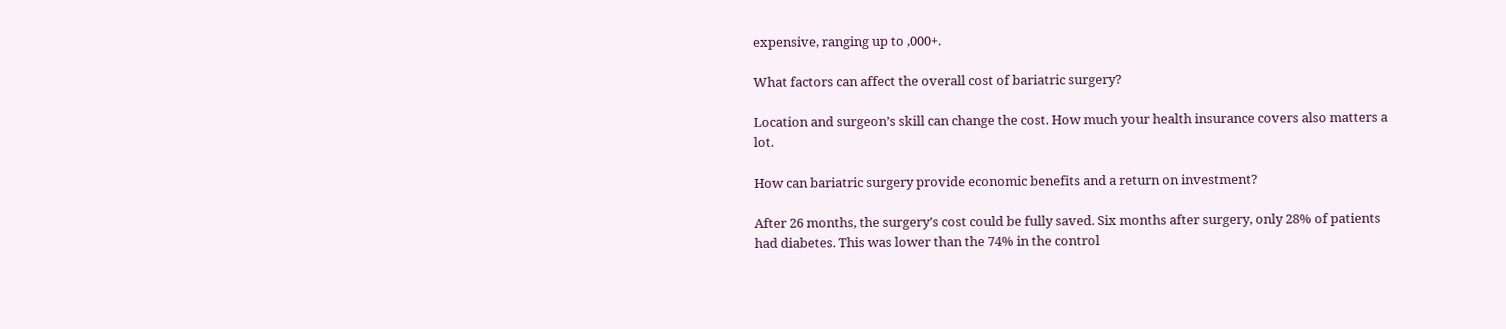expensive, ranging up to ,000+.

What factors can affect the overall cost of bariatric surgery?

Location and surgeon’s skill can change the cost. How much your health insurance covers also matters a lot.

How can bariatric surgery provide economic benefits and a return on investment?

After 26 months, the surgery’s cost could be fully saved. Six months after surgery, only 28% of patients had diabetes. This was lower than the 74% in the control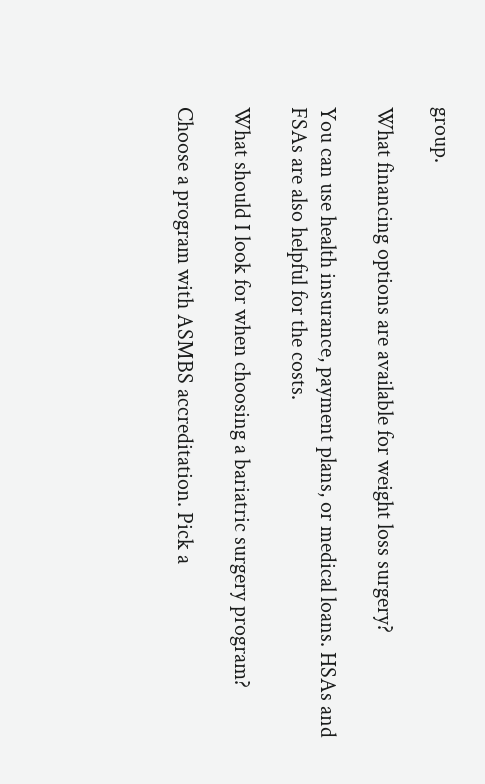group.

What financing options are available for weight loss surgery?

You can use health insurance, payment plans, or medical loans. HSAs and FSAs are also helpful for the costs.

What should I look for when choosing a bariatric surgery program?

Choose a program with ASMBS accreditation. Pick a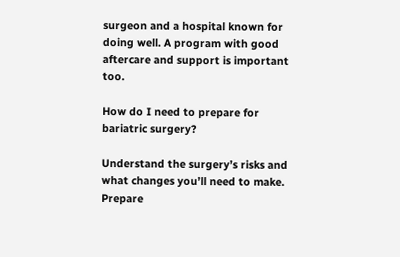surgeon and a hospital known for doing well. A program with good aftercare and support is important too.

How do I need to prepare for bariatric surgery?

Understand the surgery’s risks and what changes you’ll need to make. Prepare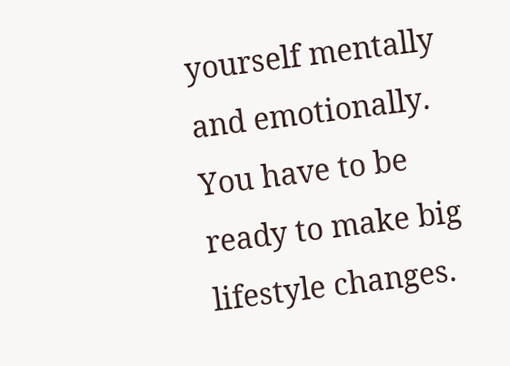yourself mentally and emotionally. You have to be ready to make big lifestyle changes.